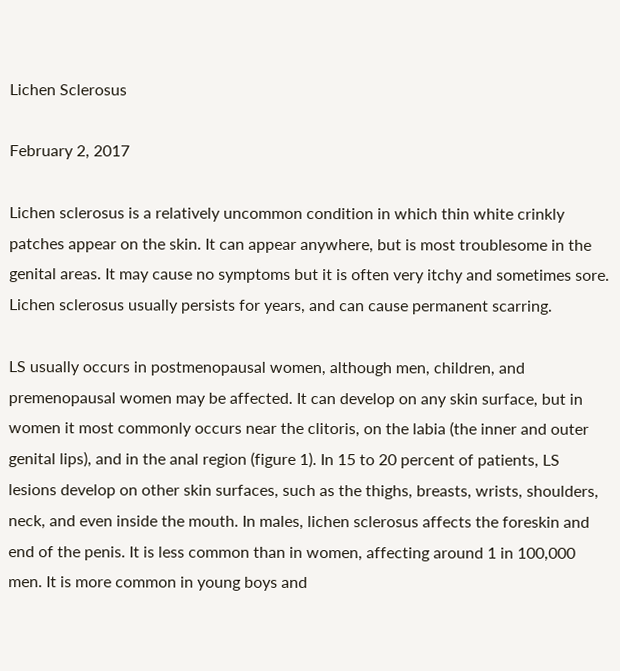Lichen Sclerosus

February 2, 2017

Lichen sclerosus is a relatively uncommon condition in which thin white crinkly patches appear on the skin. It can appear anywhere, but is most troublesome in the genital areas. It may cause no symptoms but it is often very itchy and sometimes sore. Lichen sclerosus usually persists for years, and can cause permanent scarring.

LS usually occurs in postmenopausal women, although men, children, and premenopausal women may be affected. It can develop on any skin surface, but in women it most commonly occurs near the clitoris, on the labia (the inner and outer genital lips), and in the anal region (figure 1). In 15 to 20 percent of patients, LS lesions develop on other skin surfaces, such as the thighs, breasts, wrists, shoulders, neck, and even inside the mouth. In males, lichen sclerosus affects the foreskin and end of the penis. It is less common than in women, affecting around 1 in 100,000 men. It is more common in young boys and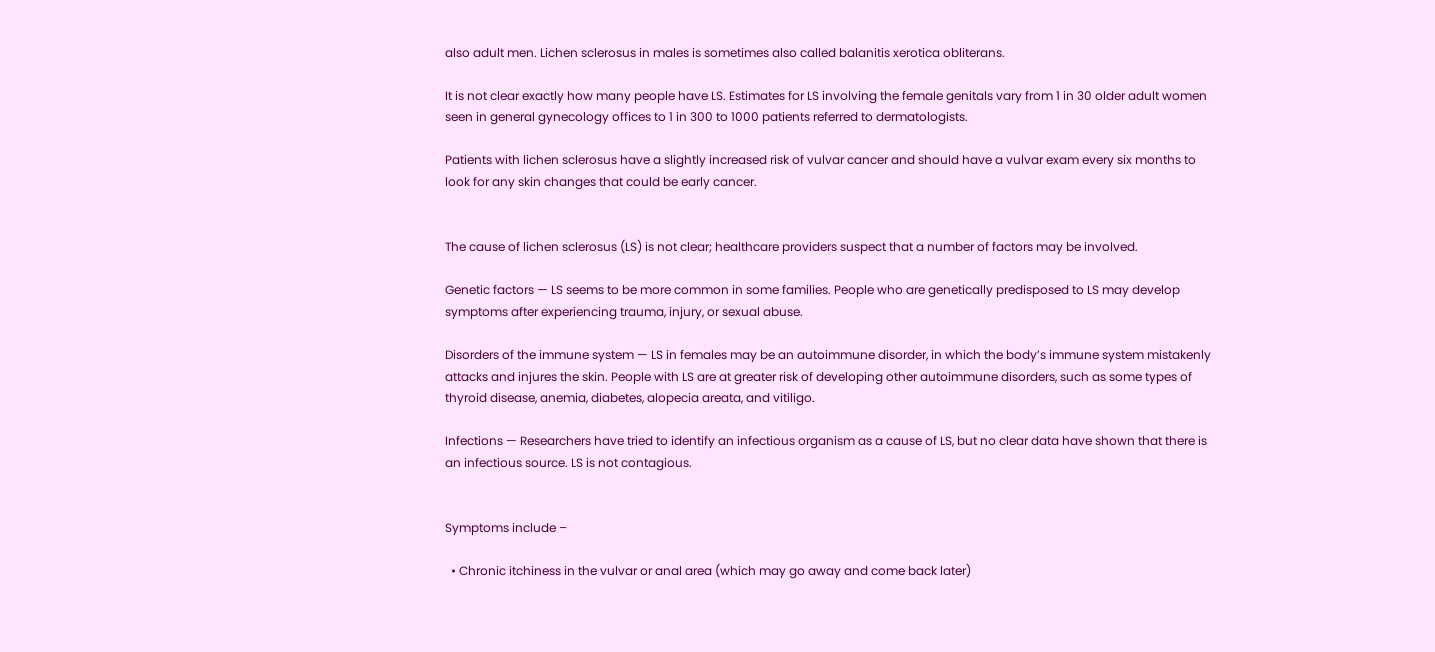also adult men. Lichen sclerosus in males is sometimes also called balanitis xerotica obliterans.

It is not clear exactly how many people have LS. Estimates for LS involving the female genitals vary from 1 in 30 older adult women seen in general gynecology offices to 1 in 300 to 1000 patients referred to dermatologists.

Patients with lichen sclerosus have a slightly increased risk of vulvar cancer and should have a vulvar exam every six months to look for any skin changes that could be early cancer.


The cause of lichen sclerosus (LS) is not clear; healthcare providers suspect that a number of factors may be involved.

Genetic factors — LS seems to be more common in some families. People who are genetically predisposed to LS may develop symptoms after experiencing trauma, injury, or sexual abuse.

Disorders of the immune system — LS in females may be an autoimmune disorder, in which the body’s immune system mistakenly attacks and injures the skin. People with LS are at greater risk of developing other autoimmune disorders, such as some types of thyroid disease, anemia, diabetes, alopecia areata, and vitiligo.

Infections — Researchers have tried to identify an infectious organism as a cause of LS, but no clear data have shown that there is an infectious source. LS is not contagious.


Symptoms include –

  • Chronic itchiness in the vulvar or anal area (which may go away and come back later)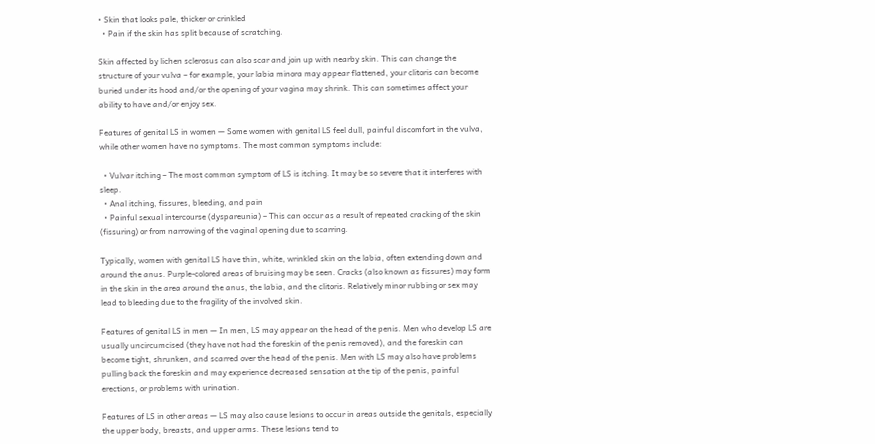• Skin that looks pale, thicker or crinkled
  • Pain if the skin has split because of scratching.

Skin affected by lichen sclerosus can also scar and join up with nearby skin. This can change the structure of your vulva – for example, your labia minora may appear flattened, your clitoris can become buried under its hood and/or the opening of your vagina may shrink. This can sometimes affect your ability to have and/or enjoy sex.

Features of genital LS in women — Some women with genital LS feel dull, painful discomfort in the vulva, while other women have no symptoms. The most common symptoms include:

  • Vulvar itching – The most common symptom of LS is itching. It may be so severe that it interferes with sleep.
  • Anal itching, fissures, bleeding, and pain
  • Painful sexual intercourse (dyspareunia) – This can occur as a result of repeated cracking of the skin (fissuring) or from narrowing of the vaginal opening due to scarring.

Typically, women with genital LS have thin, white, wrinkled skin on the labia, often extending down and around the anus. Purple-colored areas of bruising may be seen. Cracks (also known as fissures) may form in the skin in the area around the anus, the labia, and the clitoris. Relatively minor rubbing or sex may lead to bleeding due to the fragility of the involved skin.

Features of genital LS in men — In men, LS may appear on the head of the penis. Men who develop LS are usually uncircumcised (they have not had the foreskin of the penis removed), and the foreskin can become tight, shrunken, and scarred over the head of the penis. Men with LS may also have problems pulling back the foreskin and may experience decreased sensation at the tip of the penis, painful erections, or problems with urination.

Features of LS in other areas — LS may also cause lesions to occur in areas outside the genitals, especially the upper body, breasts, and upper arms. These lesions tend to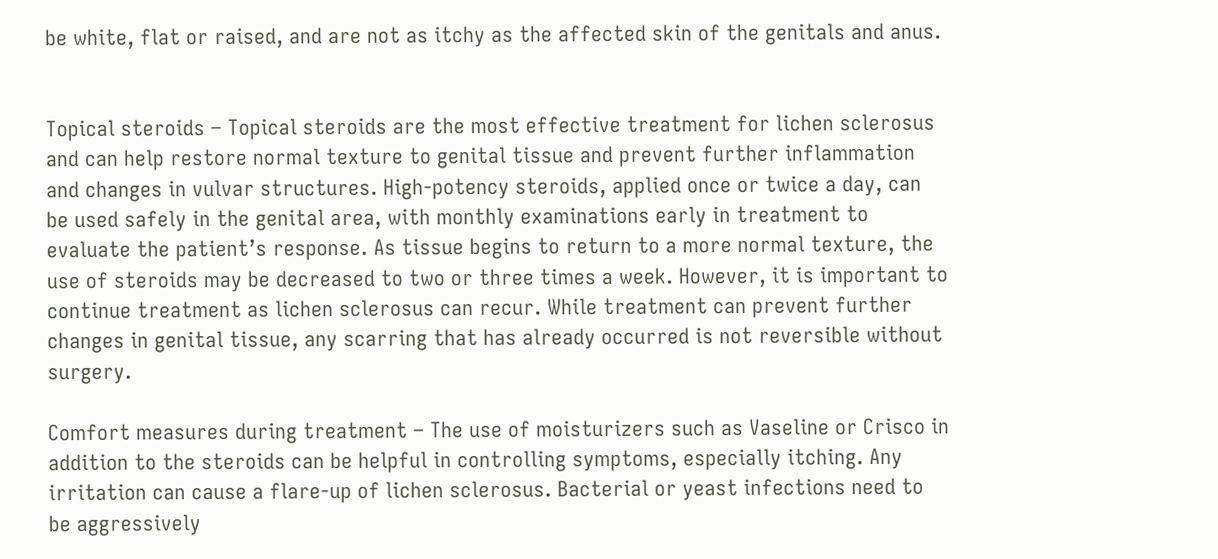be white, flat or raised, and are not as itchy as the affected skin of the genitals and anus.


Topical steroids – Topical steroids are the most effective treatment for lichen sclerosus and can help restore normal texture to genital tissue and prevent further inflammation and changes in vulvar structures. High-potency steroids, applied once or twice a day, can be used safely in the genital area, with monthly examinations early in treatment to evaluate the patient’s response. As tissue begins to return to a more normal texture, the use of steroids may be decreased to two or three times a week. However, it is important to continue treatment as lichen sclerosus can recur. While treatment can prevent further changes in genital tissue, any scarring that has already occurred is not reversible without surgery.

Comfort measures during treatment – The use of moisturizers such as Vaseline or Crisco in addition to the steroids can be helpful in controlling symptoms, especially itching. Any irritation can cause a flare-up of lichen sclerosus. Bacterial or yeast infections need to be aggressively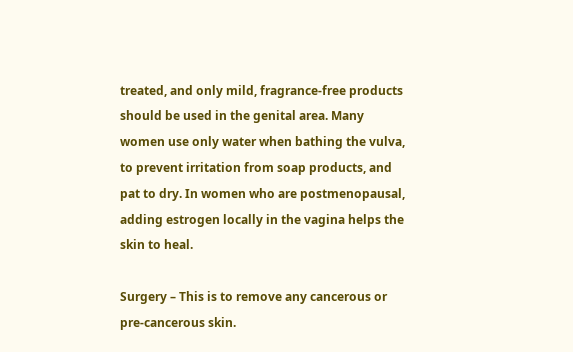treated, and only mild, fragrance-free products should be used in the genital area. Many women use only water when bathing the vulva, to prevent irritation from soap products, and pat to dry. In women who are postmenopausal, adding estrogen locally in the vagina helps the skin to heal.

Surgery – This is to remove any cancerous or pre-cancerous skin.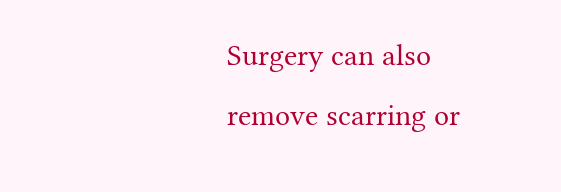Surgery can also remove scarring or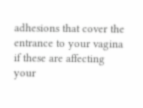adhesions that cover the entrance to your vagina if these are affecting your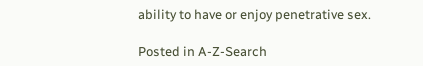ability to have or enjoy penetrative sex.

Posted in A-Z-Search